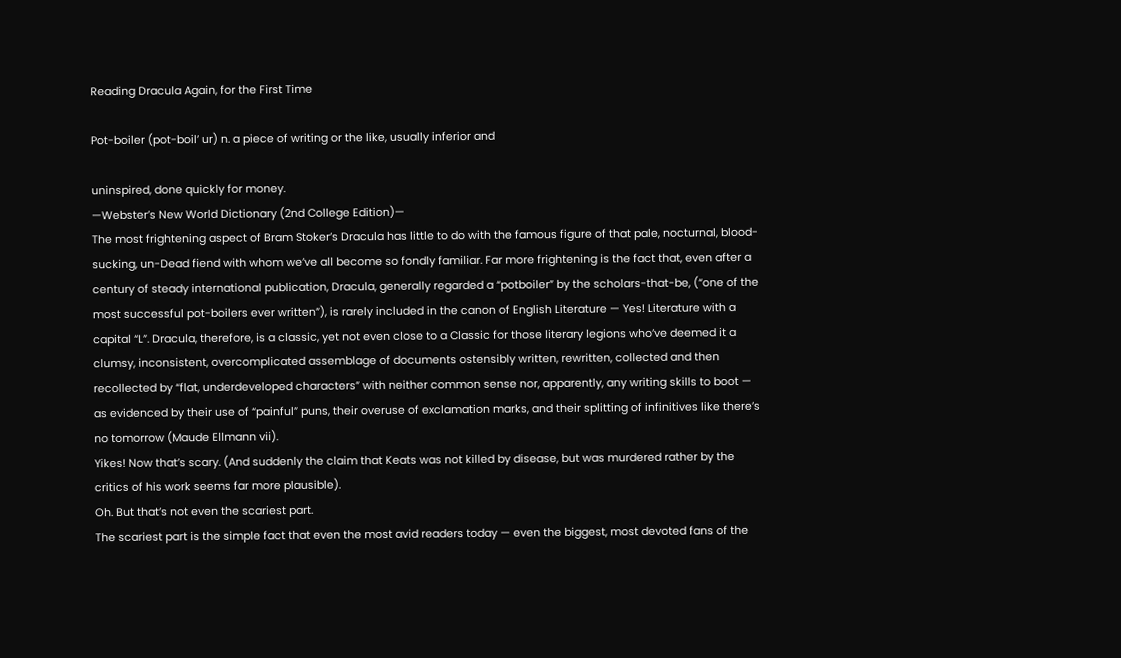Reading Dracula Again, for the First Time

Pot-boiler (pot-boil’ ur) n. a piece of writing or the like, usually inferior and

uninspired, done quickly for money.
—Webster’s New World Dictionary (2nd College Edition)—
The most frightening aspect of Bram Stoker’s Dracula has little to do with the famous figure of that pale, nocturnal, blood-sucking, un-Dead fiend with whom we’ve all become so fondly familiar. Far more frightening is the fact that, even after a century of steady international publication, Dracula, generally regarded a “potboiler” by the scholars-that-be, (“one of the most successful pot-boilers ever written”), is rarely included in the canon of English Literature — Yes! Literature with a capital “L”. Dracula, therefore, is a classic, yet not even close to a Classic for those literary legions who’ve deemed it a clumsy, inconsistent, overcomplicated assemblage of documents ostensibly written, rewritten, collected and then recollected by “flat, underdeveloped characters” with neither common sense nor, apparently, any writing skills to boot — as evidenced by their use of “painful” puns, their overuse of exclamation marks, and their splitting of infinitives like there’s no tomorrow (Maude Ellmann vii).
Yikes! Now that’s scary. (And suddenly the claim that Keats was not killed by disease, but was murdered rather by the critics of his work seems far more plausible).
Oh. But that’s not even the scariest part.
The scariest part is the simple fact that even the most avid readers today — even the biggest, most devoted fans of the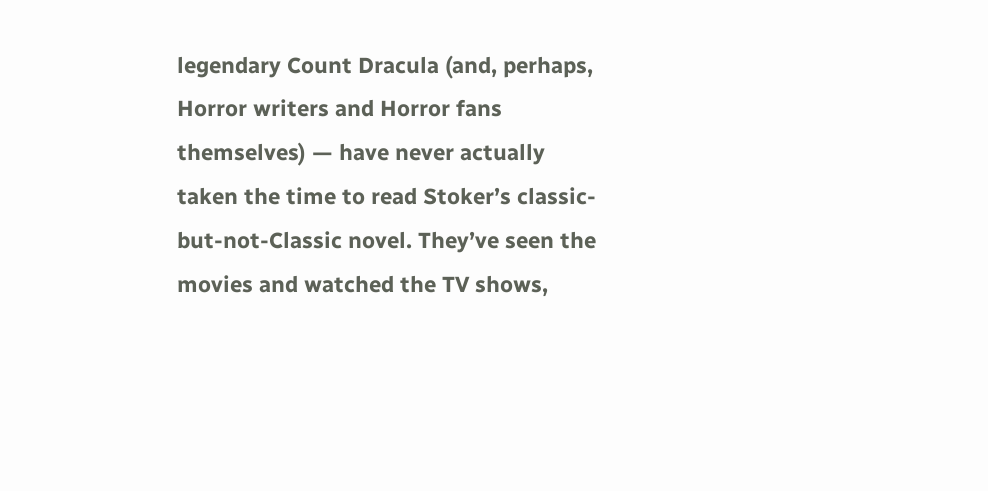legendary Count Dracula (and, perhaps, Horror writers and Horror fans themselves) — have never actually taken the time to read Stoker’s classic-but-not-Classic novel. They’ve seen the movies and watched the TV shows,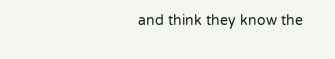and think they know the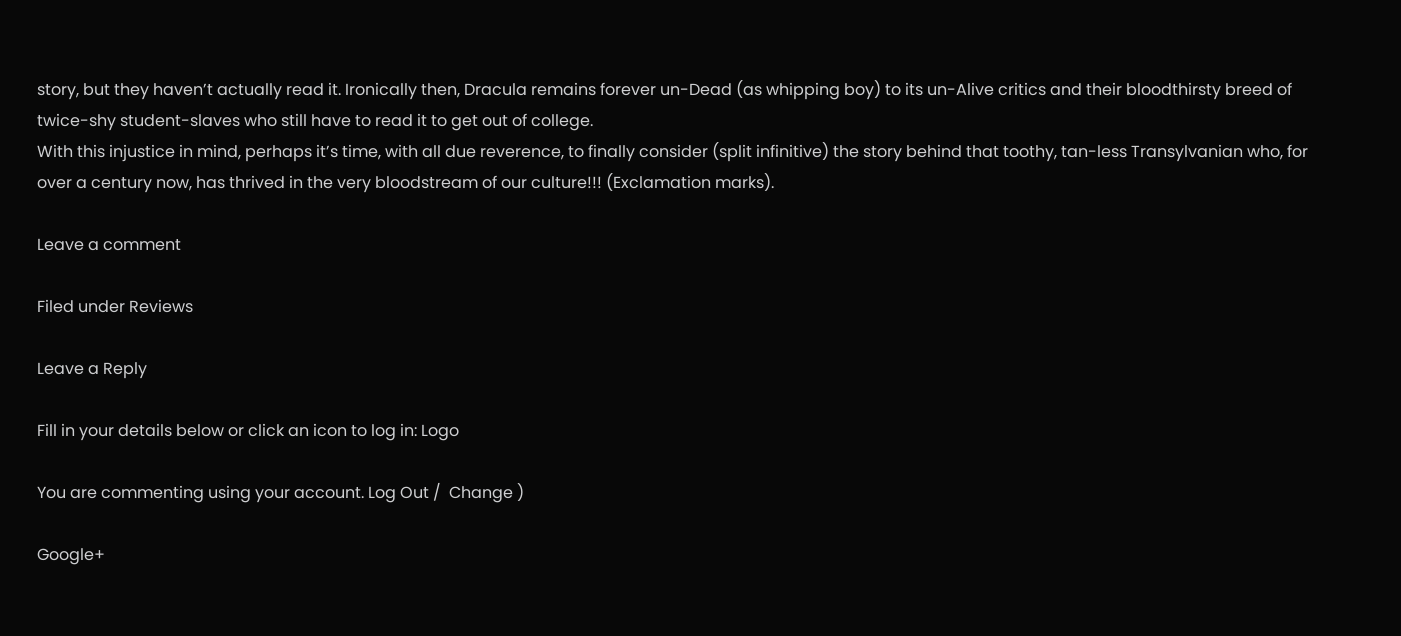story, but they haven’t actually read it. Ironically then, Dracula remains forever un-Dead (as whipping boy) to its un-Alive critics and their bloodthirsty breed of twice-shy student-slaves who still have to read it to get out of college.
With this injustice in mind, perhaps it’s time, with all due reverence, to finally consider (split infinitive) the story behind that toothy, tan-less Transylvanian who, for over a century now, has thrived in the very bloodstream of our culture!!! (Exclamation marks).

Leave a comment

Filed under Reviews

Leave a Reply

Fill in your details below or click an icon to log in: Logo

You are commenting using your account. Log Out /  Change )

Google+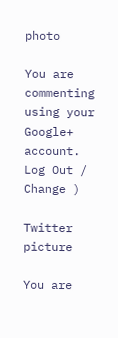photo

You are commenting using your Google+ account. Log Out /  Change )

Twitter picture

You are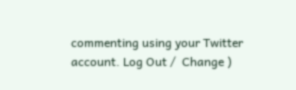commenting using your Twitter account. Log Out /  Change )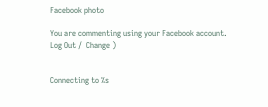Facebook photo

You are commenting using your Facebook account. Log Out /  Change )


Connecting to %s